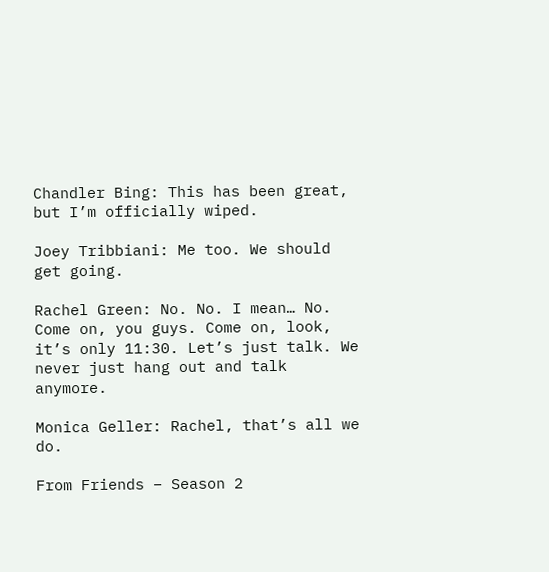Chandler Bing: This has been great, but I’m officially wiped.

Joey Tribbiani: Me too. We should get going.

Rachel Green: No. No. I mean… No. Come on, you guys. Come on, look, it’s only 11:30. Let’s just talk. We never just hang out and talk anymore.

Monica Geller: Rachel, that’s all we do.

From Friends – Season 2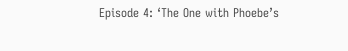Episode 4: ‘The One with Phoebe’s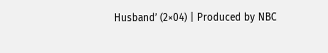Husband’ (2×04) | Produced by NBC